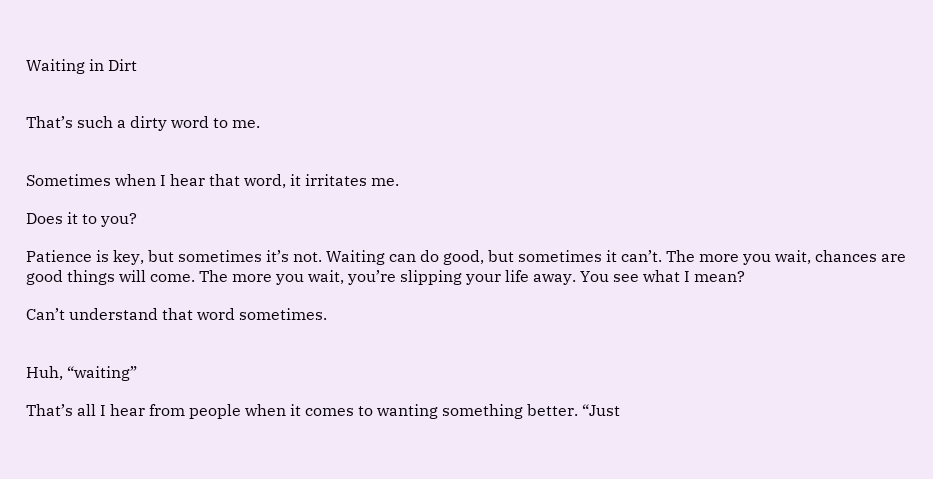Waiting in Dirt


That’s such a dirty word to me.


Sometimes when I hear that word, it irritates me.

Does it to you?

Patience is key, but sometimes it’s not. Waiting can do good, but sometimes it can’t. The more you wait, chances are good things will come. The more you wait, you’re slipping your life away. You see what I mean?

Can’t understand that word sometimes.


Huh, “waiting”

That’s all I hear from people when it comes to wanting something better. “Just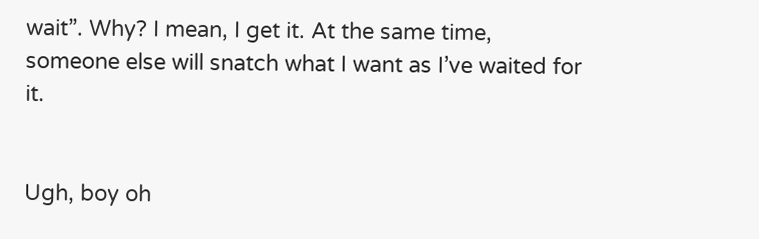wait”. Why? I mean, I get it. At the same time, someone else will snatch what I want as I’ve waited for it.


Ugh, boy oh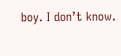boy. I don’t know.